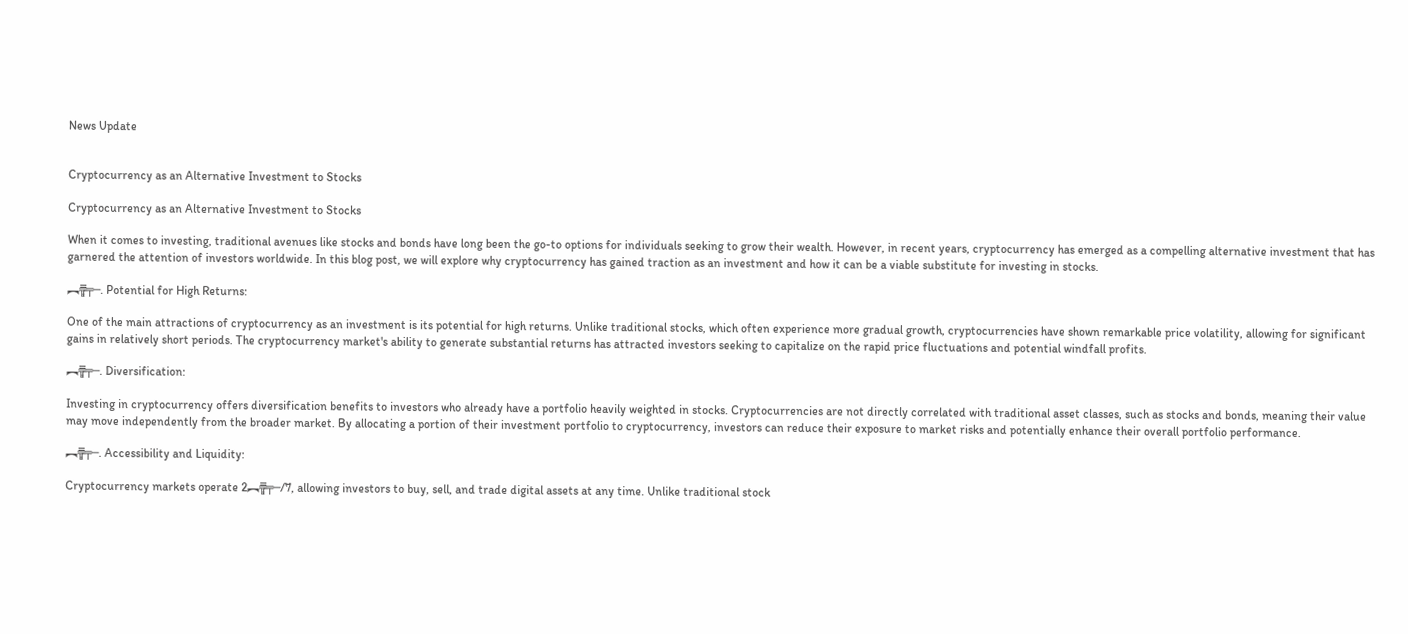News Update


Cryptocurrency as an Alternative Investment to Stocks

Cryptocurrency as an Alternative Investment to Stocks

When it comes to investing, traditional avenues like stocks and bonds have long been the go-to options for individuals seeking to grow their wealth. However, in recent years, cryptocurrency has emerged as a compelling alternative investment that has garnered the attention of investors worldwide. In this blog post, we will explore why cryptocurrency has gained traction as an investment and how it can be a viable substitute for investing in stocks.

︻╦̵͇̿╤─. Potential for High Returns:

One of the main attractions of cryptocurrency as an investment is its potential for high returns. Unlike traditional stocks, which often experience more gradual growth, cryptocurrencies have shown remarkable price volatility, allowing for significant gains in relatively short periods. The cryptocurrency market's ability to generate substantial returns has attracted investors seeking to capitalize on the rapid price fluctuations and potential windfall profits.

︻╦̵͇̿╤─. Diversification:

Investing in cryptocurrency offers diversification benefits to investors who already have a portfolio heavily weighted in stocks. Cryptocurrencies are not directly correlated with traditional asset classes, such as stocks and bonds, meaning their value may move independently from the broader market. By allocating a portion of their investment portfolio to cryptocurrency, investors can reduce their exposure to market risks and potentially enhance their overall portfolio performance.

︻╦̵͇̿╤─. Accessibility and Liquidity:

Cryptocurrency markets operate 2︻╦̵͇̿╤─/7, allowing investors to buy, sell, and trade digital assets at any time. Unlike traditional stock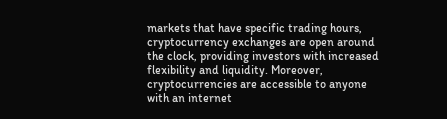markets that have specific trading hours, cryptocurrency exchanges are open around the clock, providing investors with increased flexibility and liquidity. Moreover, cryptocurrencies are accessible to anyone with an internet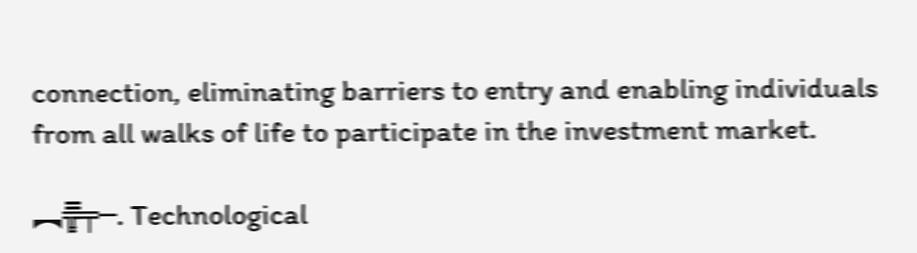connection, eliminating barriers to entry and enabling individuals from all walks of life to participate in the investment market.

︻╦̵͇̿╤─. Technological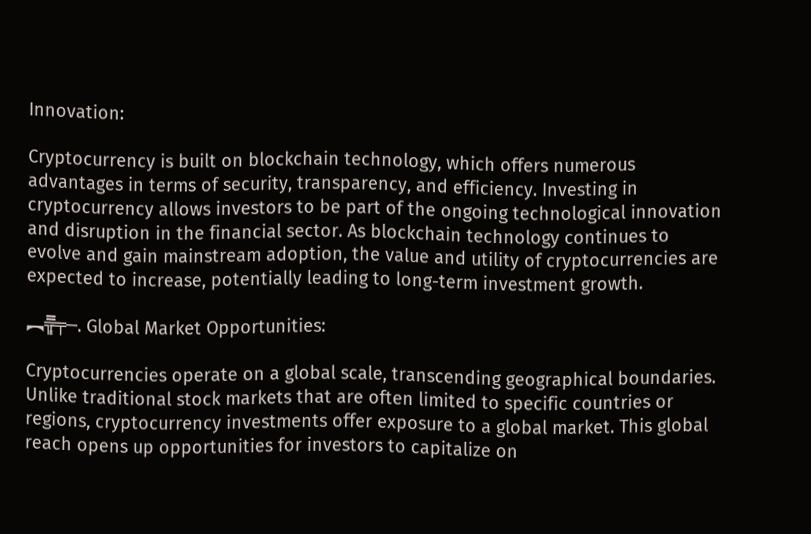Innovation:

Cryptocurrency is built on blockchain technology, which offers numerous advantages in terms of security, transparency, and efficiency. Investing in cryptocurrency allows investors to be part of the ongoing technological innovation and disruption in the financial sector. As blockchain technology continues to evolve and gain mainstream adoption, the value and utility of cryptocurrencies are expected to increase, potentially leading to long-term investment growth.

︻╦̵͇̿╤─. Global Market Opportunities:

Cryptocurrencies operate on a global scale, transcending geographical boundaries. Unlike traditional stock markets that are often limited to specific countries or regions, cryptocurrency investments offer exposure to a global market. This global reach opens up opportunities for investors to capitalize on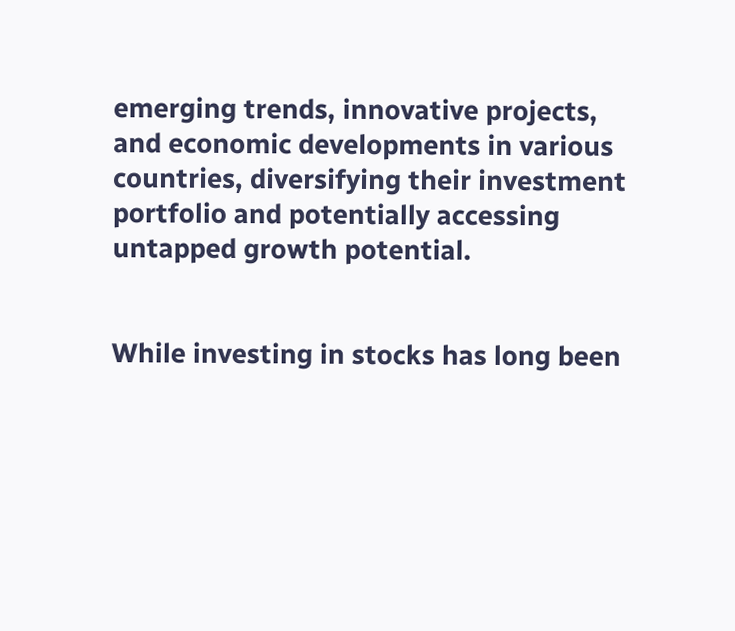emerging trends, innovative projects, and economic developments in various countries, diversifying their investment portfolio and potentially accessing untapped growth potential.


While investing in stocks has long been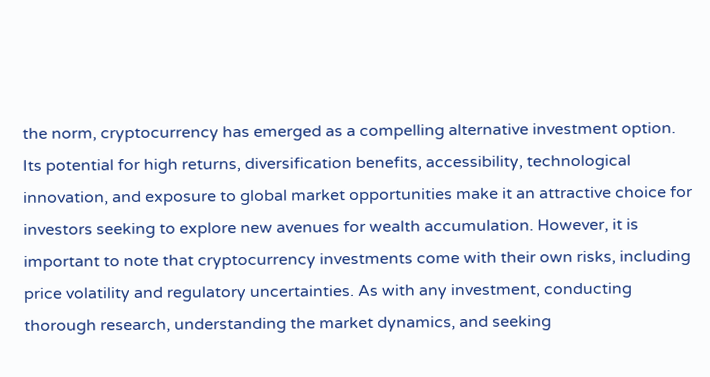the norm, cryptocurrency has emerged as a compelling alternative investment option. Its potential for high returns, diversification benefits, accessibility, technological innovation, and exposure to global market opportunities make it an attractive choice for investors seeking to explore new avenues for wealth accumulation. However, it is important to note that cryptocurrency investments come with their own risks, including price volatility and regulatory uncertainties. As with any investment, conducting thorough research, understanding the market dynamics, and seeking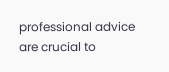professional advice are crucial to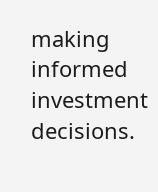making informed investment decisions.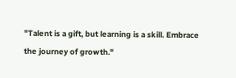"Talent is a gift, but learning is a skill. Embrace the journey of growth."